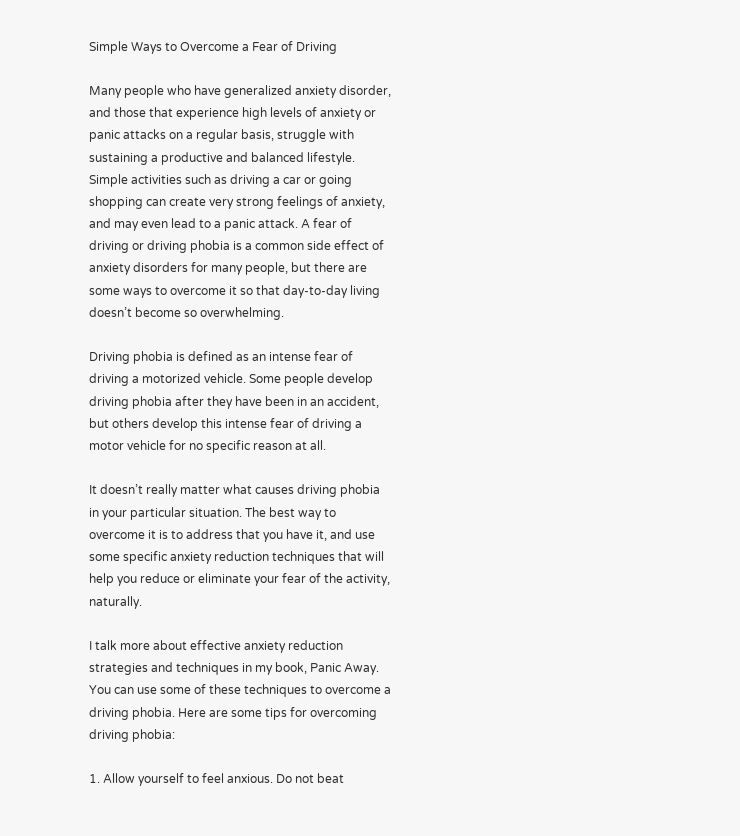Simple Ways to Overcome a Fear of Driving

Many people who have generalized anxiety disorder, and those that experience high levels of anxiety or panic attacks on a regular basis, struggle with sustaining a productive and balanced lifestyle. Simple activities such as driving a car or going shopping can create very strong feelings of anxiety, and may even lead to a panic attack. A fear of driving or driving phobia is a common side effect of anxiety disorders for many people, but there are some ways to overcome it so that day-to-day living doesn’t become so overwhelming.

Driving phobia is defined as an intense fear of driving a motorized vehicle. Some people develop driving phobia after they have been in an accident, but others develop this intense fear of driving a motor vehicle for no specific reason at all.

It doesn’t really matter what causes driving phobia in your particular situation. The best way to overcome it is to address that you have it, and use some specific anxiety reduction techniques that will help you reduce or eliminate your fear of the activity, naturally.

I talk more about effective anxiety reduction strategies and techniques in my book, Panic Away. You can use some of these techniques to overcome a driving phobia. Here are some tips for overcoming driving phobia:

1. Allow yourself to feel anxious. Do not beat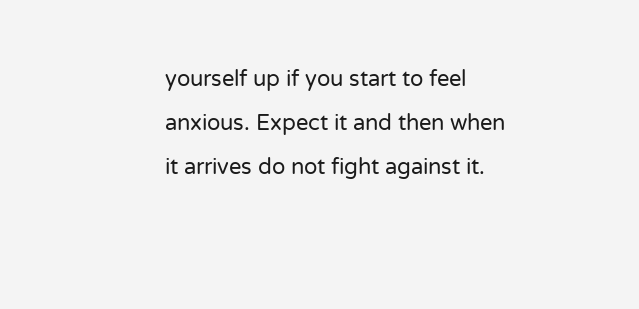yourself up if you start to feel anxious. Expect it and then when it arrives do not fight against it.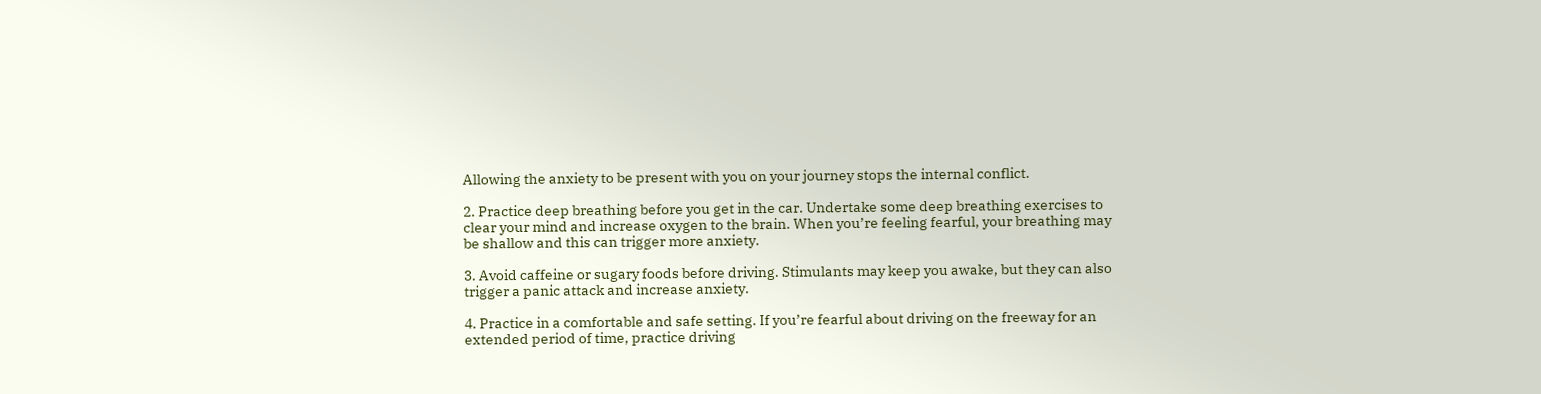Allowing the anxiety to be present with you on your journey stops the internal conflict.

2. Practice deep breathing before you get in the car. Undertake some deep breathing exercises to clear your mind and increase oxygen to the brain. When you’re feeling fearful, your breathing may be shallow and this can trigger more anxiety.

3. Avoid caffeine or sugary foods before driving. Stimulants may keep you awake, but they can also trigger a panic attack and increase anxiety.

4. Practice in a comfortable and safe setting. If you’re fearful about driving on the freeway for an extended period of time, practice driving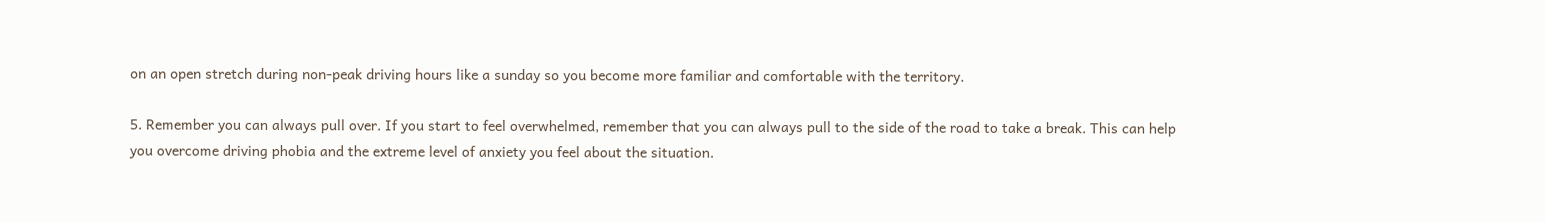on an open stretch during non-peak driving hours like a sunday so you become more familiar and comfortable with the territory.

5. Remember you can always pull over. If you start to feel overwhelmed, remember that you can always pull to the side of the road to take a break. This can help you overcome driving phobia and the extreme level of anxiety you feel about the situation.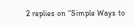2 replies on “Simple Ways to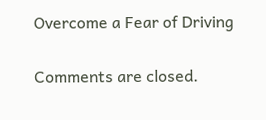Overcome a Fear of Driving

Comments are closed.